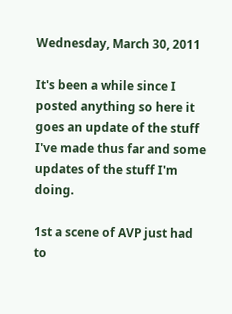Wednesday, March 30, 2011

It's been a while since I posted anything so here it goes an update of the stuff I've made thus far and some updates of the stuff I'm doing.

1st a scene of AVP just had to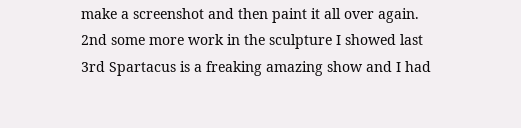make a screenshot and then paint it all over again.
2nd some more work in the sculpture I showed last
3rd Spartacus is a freaking amazing show and I had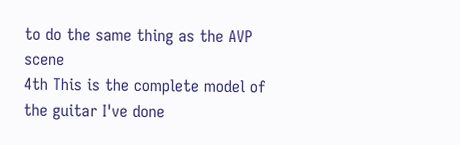to do the same thing as the AVP scene
4th This is the complete model of the guitar I've done